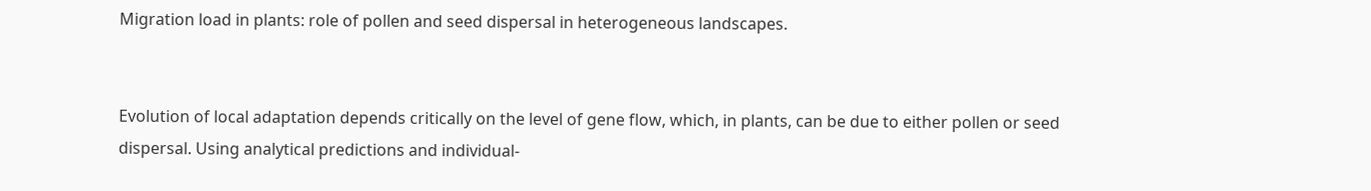Migration load in plants: role of pollen and seed dispersal in heterogeneous landscapes.


Evolution of local adaptation depends critically on the level of gene flow, which, in plants, can be due to either pollen or seed dispersal. Using analytical predictions and individual-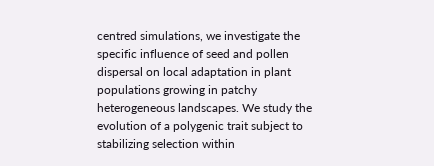centred simulations, we investigate the specific influence of seed and pollen dispersal on local adaptation in plant populations growing in patchy heterogeneous landscapes. We study the evolution of a polygenic trait subject to stabilizing selection within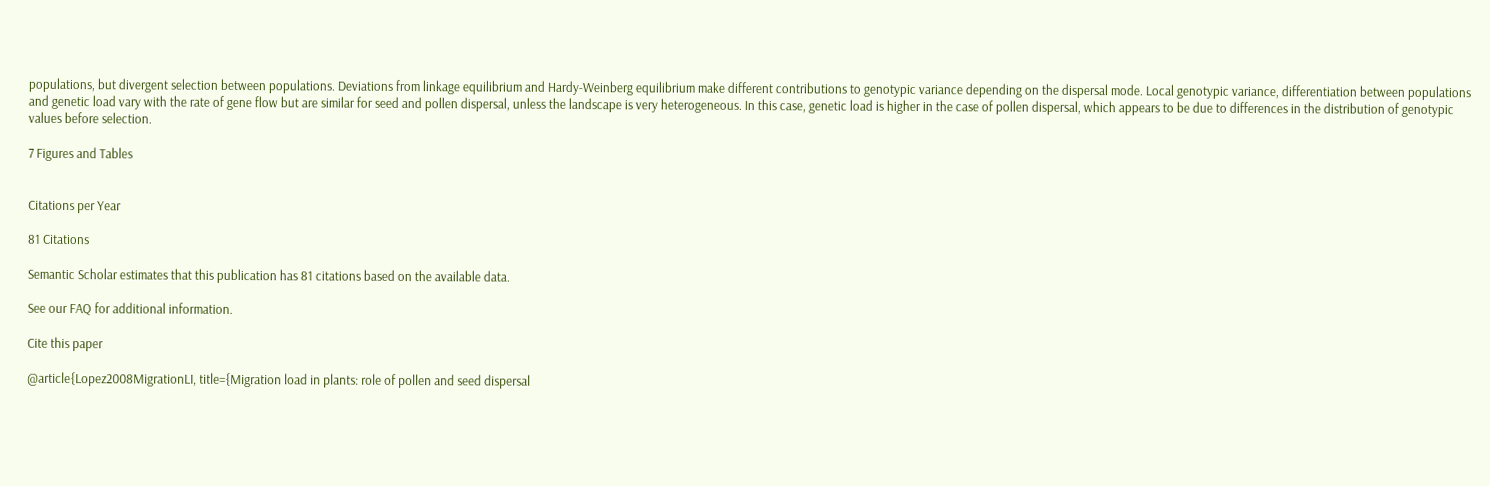populations, but divergent selection between populations. Deviations from linkage equilibrium and Hardy-Weinberg equilibrium make different contributions to genotypic variance depending on the dispersal mode. Local genotypic variance, differentiation between populations and genetic load vary with the rate of gene flow but are similar for seed and pollen dispersal, unless the landscape is very heterogeneous. In this case, genetic load is higher in the case of pollen dispersal, which appears to be due to differences in the distribution of genotypic values before selection.

7 Figures and Tables


Citations per Year

81 Citations

Semantic Scholar estimates that this publication has 81 citations based on the available data.

See our FAQ for additional information.

Cite this paper

@article{Lopez2008MigrationLI, title={Migration load in plants: role of pollen and seed dispersal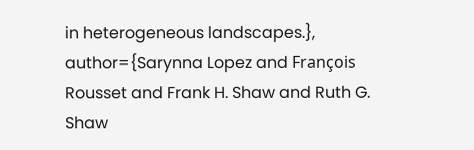in heterogeneous landscapes.}, author={Sarynna Lopez and François Rousset and Frank H. Shaw and Ruth G. Shaw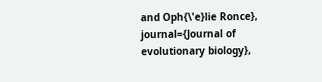and Oph{\'e}lie Ronce}, journal={Journal of evolutionary biology},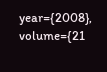year={2008}, volume={21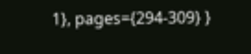1}, pages={294-309} }